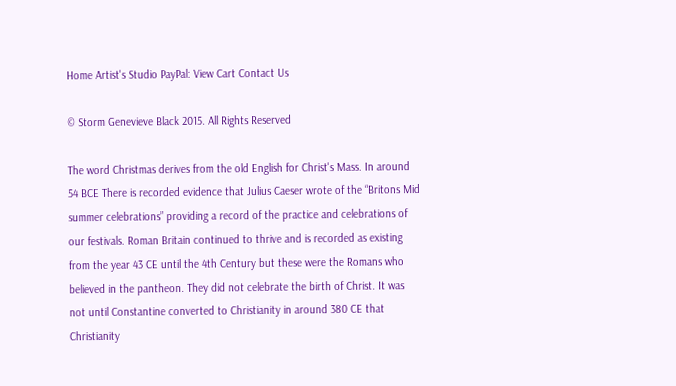Home Artist's Studio PayPal: View Cart Contact Us

© Storm Genevieve Black 2015. All Rights Reserved

The word Christmas derives from the old English for Christ's Mass. In around 54 BCE There is recorded evidence that Julius Caeser wrote of the “Britons Mid summer celebrations” providing a record of the practice and celebrations of our festivals. Roman Britain continued to thrive and is recorded as existing from the year 43 CE until the 4th Century but these were the Romans who believed in the pantheon. They did not celebrate the birth of Christ. It was not until Constantine converted to Christianity in around 380 CE that Christianity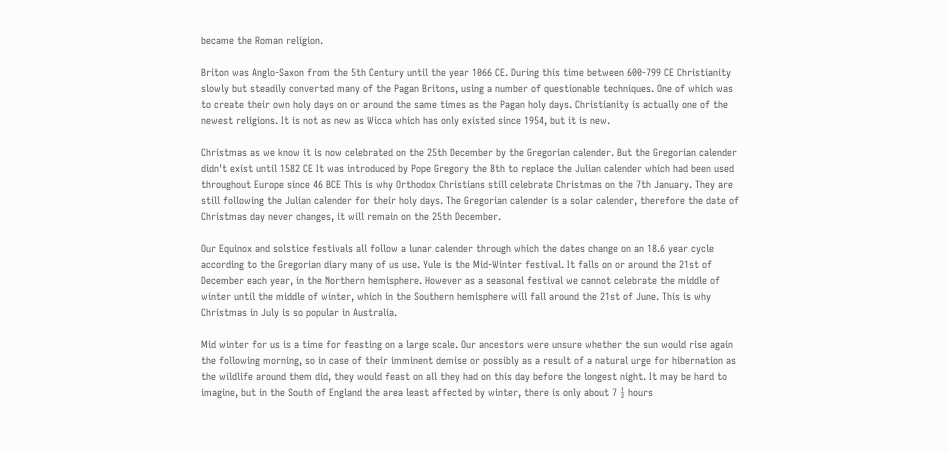became the Roman religion.

Briton was Anglo-Saxon from the 5th Century until the year 1066 CE. During this time between 600-799 CE Christianity slowly but steadily converted many of the Pagan Britons, using a number of questionable techniques. One of which was to create their own holy days on or around the same times as the Pagan holy days. Christianity is actually one of the newest religions. It is not as new as Wicca which has only existed since 1954, but it is new.

Christmas as we know it is now celebrated on the 25th December by the Gregorian calender. But the Gregorian calender didn't exist until 1582 CE It was introduced by Pope Gregory the 8th to replace the Julian calender which had been used throughout Europe since 46 BCE This is why Orthodox Christians still celebrate Christmas on the 7th January. They are still following the Julian calender for their holy days. The Gregorian calender is a solar calender, therefore the date of Christmas day never changes, it will remain on the 25th December.

Our Equinox and solstice festivals all follow a lunar calender through which the dates change on an 18.6 year cycle according to the Gregorian diary many of us use. Yule is the Mid-Winter festival. It falls on or around the 21st of December each year, in the Northern hemisphere. However as a seasonal festival we cannot celebrate the middle of winter until the middle of winter, which in the Southern hemisphere will fall around the 21st of June. This is why Christmas in July is so popular in Australia.

Mid winter for us is a time for feasting on a large scale. Our ancestors were unsure whether the sun would rise again the following morning, so in case of their imminent demise or possibly as a result of a natural urge for hibernation as the wildlife around them did, they would feast on all they had on this day before the longest night. It may be hard to imagine, but in the South of England the area least affected by winter, there is only about 7 ½ hours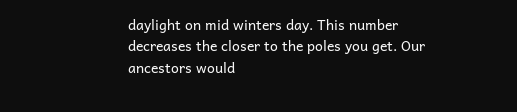daylight on mid winters day. This number decreases the closer to the poles you get. Our ancestors would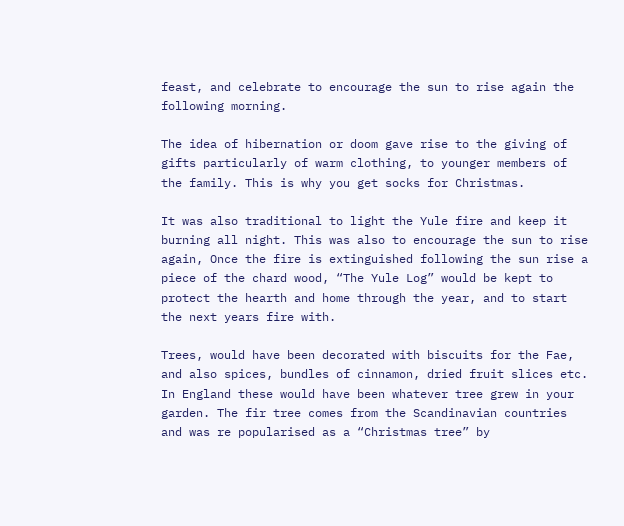feast, and celebrate to encourage the sun to rise again the following morning.

The idea of hibernation or doom gave rise to the giving of gifts particularly of warm clothing, to younger members of the family. This is why you get socks for Christmas.

It was also traditional to light the Yule fire and keep it burning all night. This was also to encourage the sun to rise again, Once the fire is extinguished following the sun rise a piece of the chard wood, “The Yule Log” would be kept to protect the hearth and home through the year, and to start the next years fire with.

Trees, would have been decorated with biscuits for the Fae, and also spices, bundles of cinnamon, dried fruit slices etc. In England these would have been whatever tree grew in your garden. The fir tree comes from the Scandinavian countries and was re popularised as a “Christmas tree” by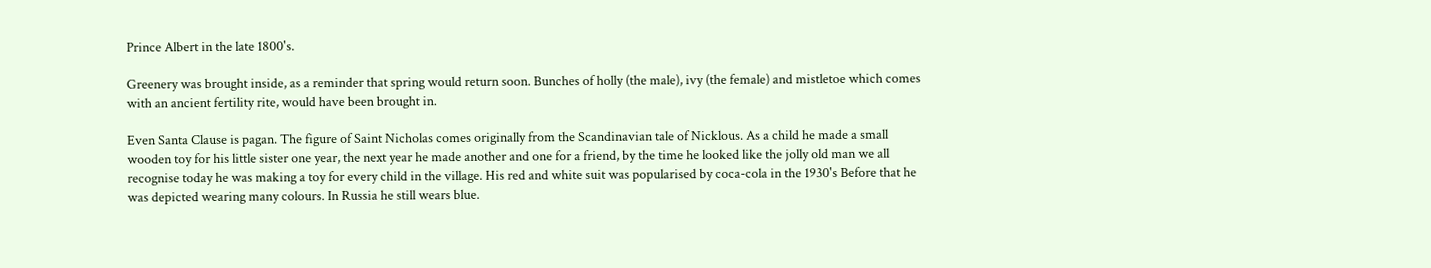Prince Albert in the late 1800's.

Greenery was brought inside, as a reminder that spring would return soon. Bunches of holly (the male), ivy (the female) and mistletoe which comes with an ancient fertility rite, would have been brought in.

Even Santa Clause is pagan. The figure of Saint Nicholas comes originally from the Scandinavian tale of Nicklous. As a child he made a small wooden toy for his little sister one year, the next year he made another and one for a friend, by the time he looked like the jolly old man we all recognise today he was making a toy for every child in the village. His red and white suit was popularised by coca-cola in the 1930's Before that he was depicted wearing many colours. In Russia he still wears blue.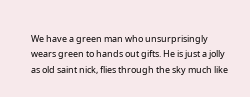We have a green man who unsurprisingly wears green to hands out gifts. He is just a jolly as old saint nick, flies through the sky much like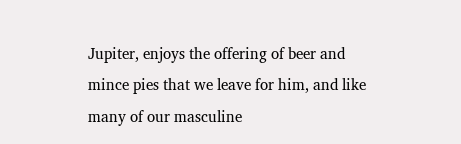Jupiter, enjoys the offering of beer and mince pies that we leave for him, and like many of our masculine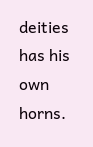deities has his own horns.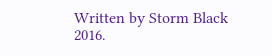Written by Storm Black 2016.